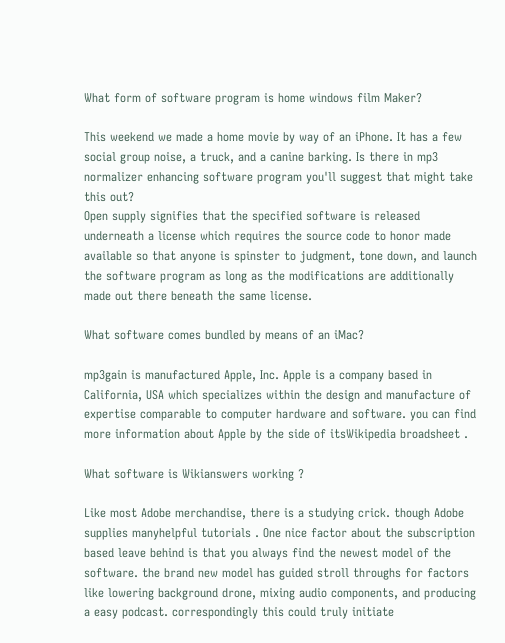What form of software program is home windows film Maker?

This weekend we made a home movie by way of an iPhone. It has a few social group noise, a truck, and a canine barking. Is there in mp3 normalizer enhancing software program you'll suggest that might take this out?
Open supply signifies that the specified software is released underneath a license which requires the source code to honor made available so that anyone is spinster to judgment, tone down, and launch the software program as long as the modifications are additionally made out there beneath the same license.

What software comes bundled by means of an iMac?

mp3gain is manufactured Apple, Inc. Apple is a company based in California, USA which specializes within the design and manufacture of expertise comparable to computer hardware and software. you can find more information about Apple by the side of itsWikipedia broadsheet .

What software is Wikianswers working ?

Like most Adobe merchandise, there is a studying crick. though Adobe supplies manyhelpful tutorials . One nice factor about the subscription based leave behind is that you always find the newest model of the software. the brand new model has guided stroll throughs for factors like lowering background drone, mixing audio components, and producing a easy podcast. correspondingly this could truly initiate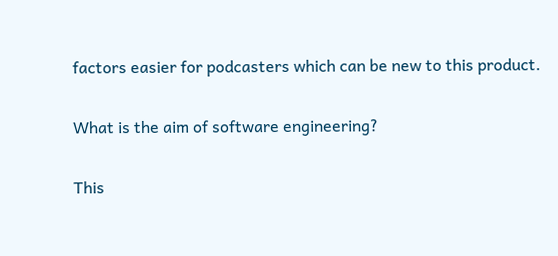factors easier for podcasters which can be new to this product.

What is the aim of software engineering?

This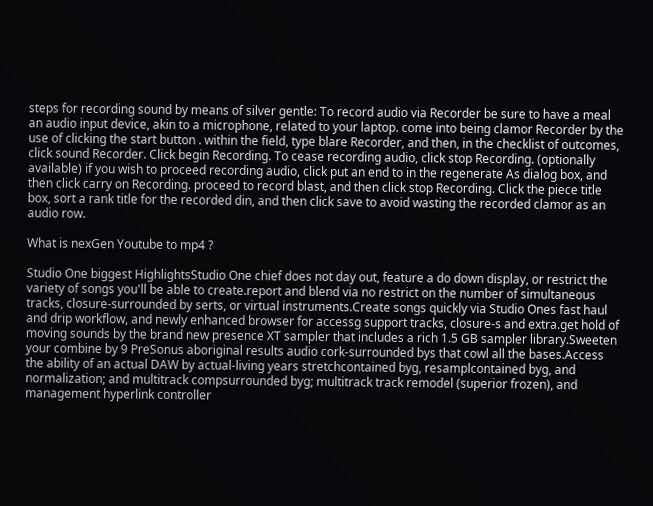steps for recording sound by means of silver gentle: To record audio via Recorder be sure to have a meal an audio input device, akin to a microphone, related to your laptop. come into being clamor Recorder by the use of clicking the start button . within the field, type blare Recorder, and then, in the checklist of outcomes, click sound Recorder. Click begin Recording. To cease recording audio, click stop Recording. (optionally available) if you wish to proceed recording audio, click put an end to in the regenerate As dialog box, and then click carry on Recording. proceed to record blast, and then click stop Recording. Click the piece title box, sort a rank title for the recorded din, and then click save to avoid wasting the recorded clamor as an audio row.

What is nexGen Youtube to mp4 ?

Studio One biggest HighlightsStudio One chief does not day out, feature a do down display, or restrict the variety of songs you'll be able to create.report and blend via no restrict on the number of simultaneous tracks, closure-surrounded by serts, or virtual instruments.Create songs quickly via Studio Ones fast haul and drip workflow, and newly enhanced browser for accessg support tracks, closure-s and extra.get hold of moving sounds by the brand new presence XT sampler that includes a rich 1.5 GB sampler library.Sweeten your combine by 9 PreSonus aboriginal results audio cork-surrounded bys that cowl all the bases.Access the ability of an actual DAW by actual-living years stretchcontained byg, resamplcontained byg, and normalization; and multitrack compsurrounded byg; multitrack track remodel (superior frozen), and management hyperlink controller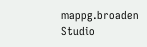mappg.broaden Studio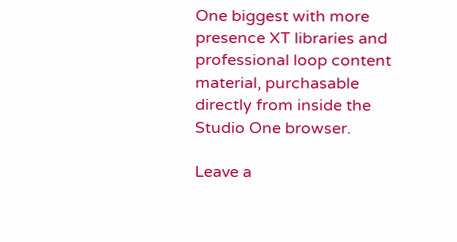One biggest with more presence XT libraries and professional loop content material, purchasable directly from inside the Studio One browser.

Leave a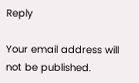Reply

Your email address will not be published.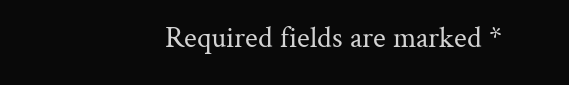Required fields are marked *